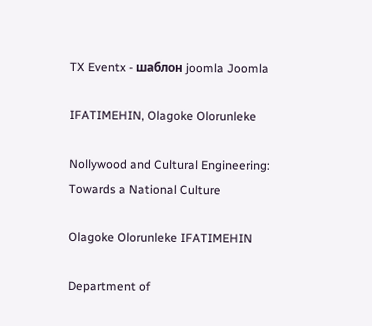TX Eventx - шаблон joomla Joomla

IFATIMEHIN, Olagoke Olorunleke

Nollywood and Cultural Engineering: Towards a National Culture

Olagoke Olorunleke IFATIMEHIN

Department of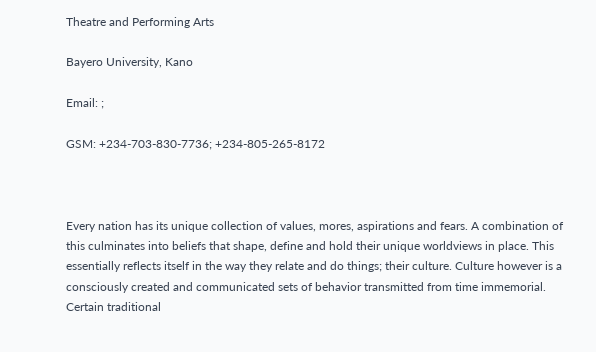Theatre and Performing Arts

Bayero University, Kano

Email: ;

GSM: +234-703-830-7736; +234-805-265-8172



Every nation has its unique collection of values, mores, aspirations and fears. A combination of this culminates into beliefs that shape, define and hold their unique worldviews in place. This essentially reflects itself in the way they relate and do things; their culture. Culture however is a consciously created and communicated sets of behavior transmitted from time immemorial. Certain traditional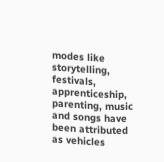modes like storytelling, festivals, apprenticeship, parenting, music and songs have been attributed as vehicles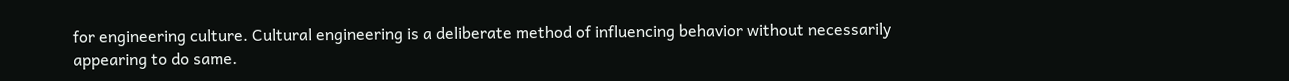for engineering culture. Cultural engineering is a deliberate method of influencing behavior without necessarily appearing to do same.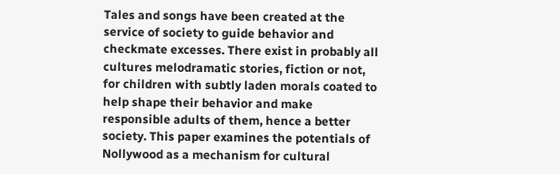Tales and songs have been created at the service of society to guide behavior and checkmate excesses. There exist in probably all cultures melodramatic stories, fiction or not, for children with subtly laden morals coated to help shape their behavior and make responsible adults of them, hence a better society. This paper examines the potentials of Nollywood as a mechanism for cultural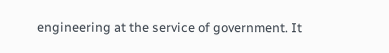engineering at the service of government. It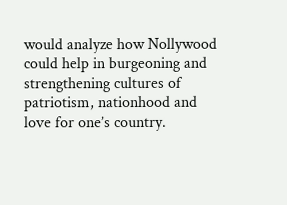would analyze how Nollywood could help in burgeoning and strengthening cultures of patriotism, nationhood and love for one’s country.